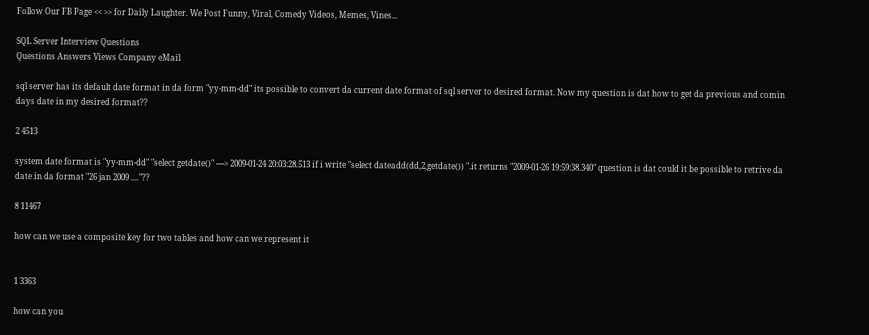Follow Our FB Page << >> for Daily Laughter. We Post Funny, Viral, Comedy Videos, Memes, Vines...

SQL Server Interview Questions
Questions Answers Views Company eMail

sql server has its default date format in da form "yy-mm-dd" its possible to convert da current date format of sql server to desired format. Now my question is dat how to get da previous and comin days date in my desired format??

2 4513

system date format is "yy-mm-dd" "select getdate()" ----> 2009-01-24 20:03:28.513 if i write "select dateadd(dd,2,getdate()) ".it returns "2009-01-26 19:59:38.340" question is dat could it be possible to retrive da date in da format "26 jan 2009 ...."??

8 11467

how can we use a composite key for two tables and how can we represent it


1 3363

how can you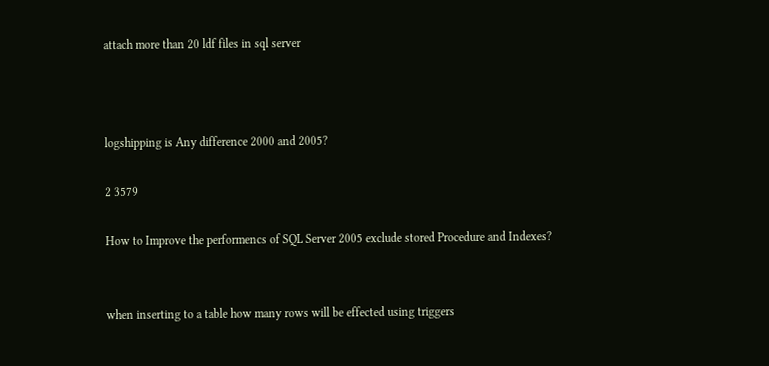attach more than 20 ldf files in sql server



logshipping is Any difference 2000 and 2005?

2 3579

How to Improve the performencs of SQL Server 2005 exclude stored Procedure and Indexes?


when inserting to a table how many rows will be effected using triggers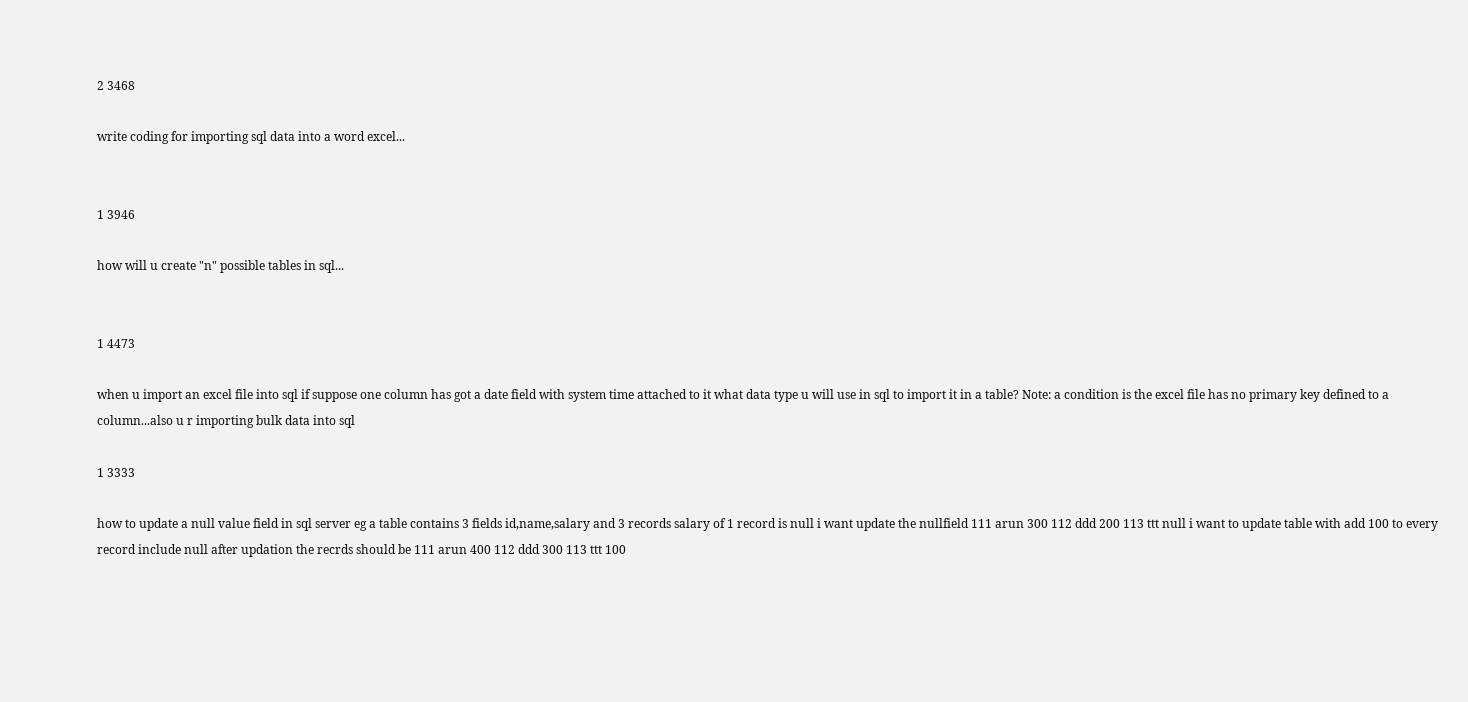2 3468

write coding for importing sql data into a word excel...


1 3946

how will u create "n" possible tables in sql...


1 4473

when u import an excel file into sql if suppose one column has got a date field with system time attached to it what data type u will use in sql to import it in a table? Note: a condition is the excel file has no primary key defined to a column...also u r importing bulk data into sql

1 3333

how to update a null value field in sql server eg a table contains 3 fields id,name,salary and 3 records salary of 1 record is null i want update the nullfield 111 arun 300 112 ddd 200 113 ttt null i want to update table with add 100 to every record include null after updation the recrds should be 111 arun 400 112 ddd 300 113 ttt 100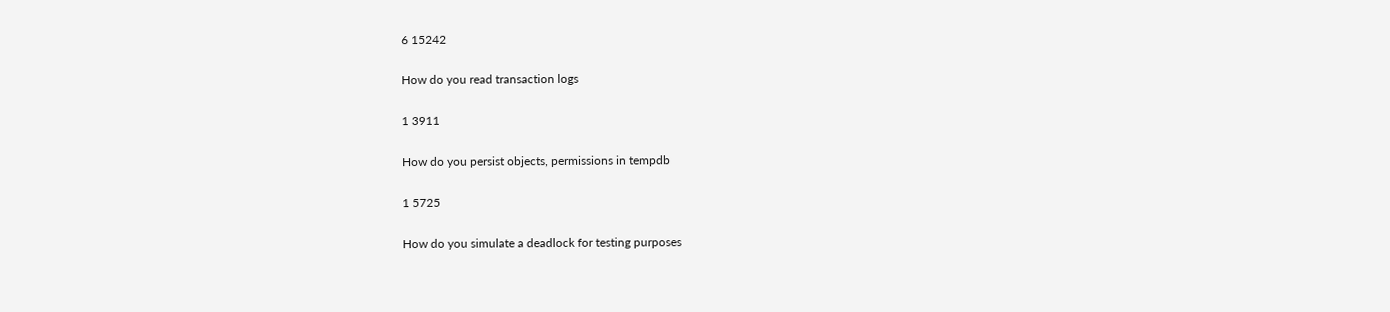6 15242

How do you read transaction logs

1 3911

How do you persist objects, permissions in tempdb

1 5725

How do you simulate a deadlock for testing purposes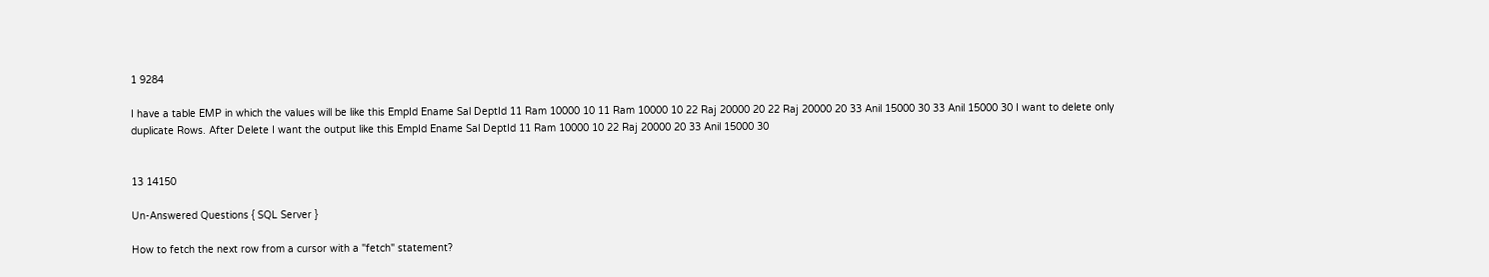1 9284

I have a table EMP in which the values will be like this EmpId Ename Sal DeptId 11 Ram 10000 10 11 Ram 10000 10 22 Raj 20000 20 22 Raj 20000 20 33 Anil 15000 30 33 Anil 15000 30 I want to delete only duplicate Rows. After Delete I want the output like this EmpId Ename Sal DeptId 11 Ram 10000 10 22 Raj 20000 20 33 Anil 15000 30


13 14150

Un-Answered Questions { SQL Server }

How to fetch the next row from a cursor with a "fetch" statement?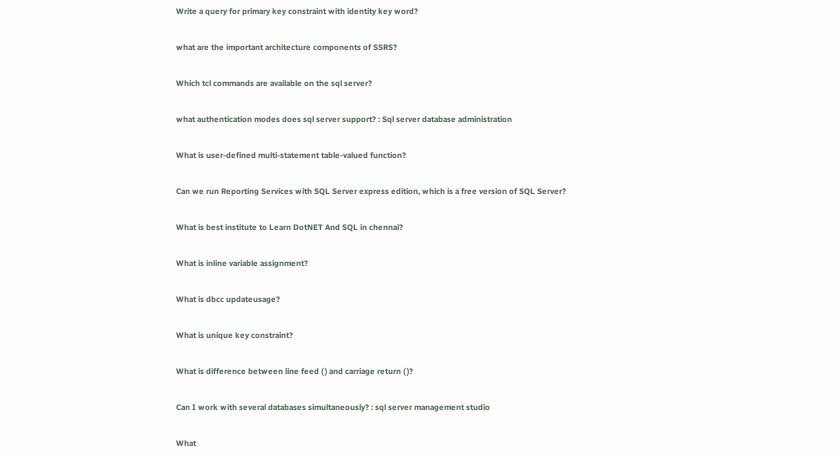Write a query for primary key constraint with identity key word?


what are the important architecture components of SSRS?


Which tcl commands are available on the sql server?


what authentication modes does sql server support? : Sql server database administration


What is user-defined multi-statement table-valued function?


Can we run Reporting Services with SQL Server express edition, which is a free version of SQL Server?


What is best institute to Learn DotNET And SQL in chennai?


What is inline variable assignment?


What is dbcc updateusage?


What is unique key constraint?


What is difference between line feed ( ) and carriage return ( )?


Can I work with several databases simultaneously? : sql server management studio


What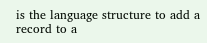is the language structure to add a record to a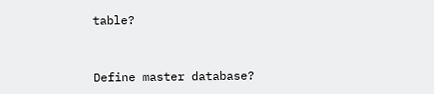table?


Define master database?